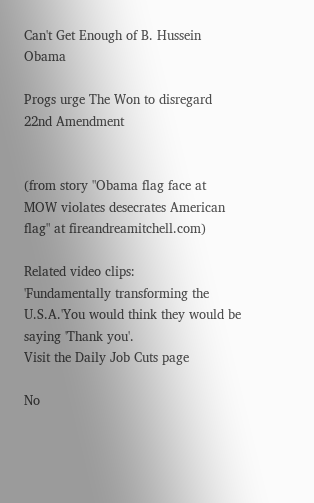Can't Get Enough of B. Hussein Obama

Progs urge The Won to disregard 22nd Amendment


(from story "Obama flag face at MOW violates desecrates American flag" at fireandreamitchell.com)

Related video clips:
'Fundamentally transforming the U.S.A.'You would think they would be saying 'Thank you'.
Visit the Daily Job Cuts page

No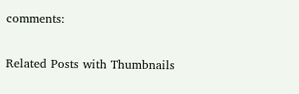comments:

Related Posts with Thumbnails